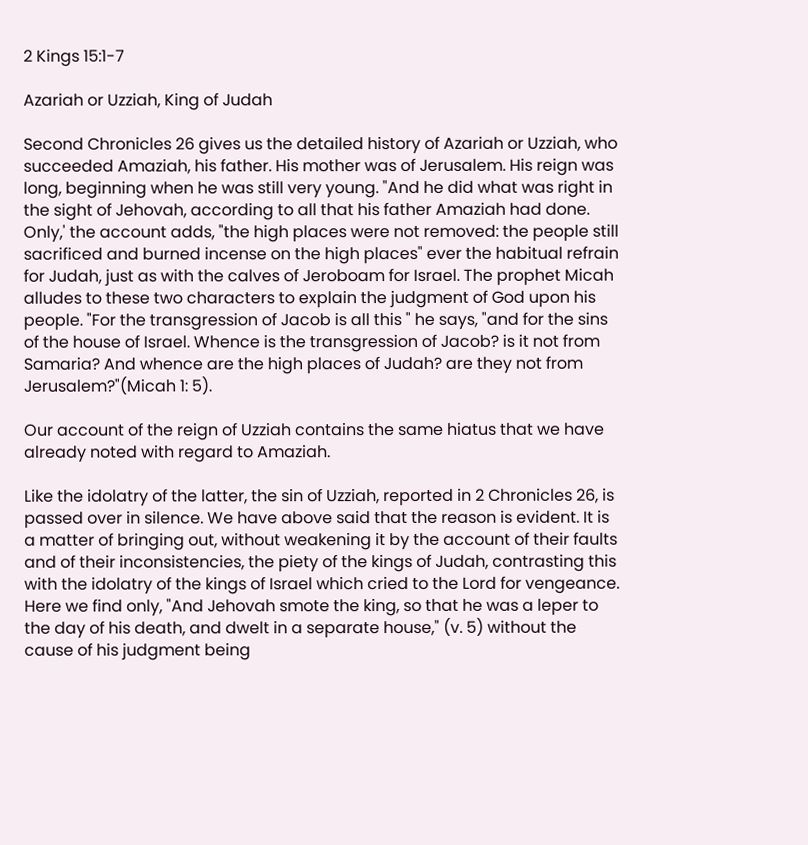2 Kings 15:1-7

Azariah or Uzziah, King of Judah

Second Chronicles 26 gives us the detailed history of Azariah or Uzziah, who succeeded Amaziah, his father. His mother was of Jerusalem. His reign was long, beginning when he was still very young. "And he did what was right in the sight of Jehovah, according to all that his father Amaziah had done. Only,' the account adds, "the high places were not removed: the people still sacrificed and burned incense on the high places" ever the habitual refrain for Judah, just as with the calves of Jeroboam for Israel. The prophet Micah alludes to these two characters to explain the judgment of God upon his people. "For the transgression of Jacob is all this " he says, "and for the sins of the house of Israel. Whence is the transgression of Jacob? is it not from Samaria? And whence are the high places of Judah? are they not from Jerusalem?"(Micah 1: 5).

Our account of the reign of Uzziah contains the same hiatus that we have already noted with regard to Amaziah.

Like the idolatry of the latter, the sin of Uzziah, reported in 2 Chronicles 26, is passed over in silence. We have above said that the reason is evident. It is a matter of bringing out, without weakening it by the account of their faults and of their inconsistencies, the piety of the kings of Judah, contrasting this with the idolatry of the kings of Israel which cried to the Lord for vengeance. Here we find only, "And Jehovah smote the king, so that he was a leper to the day of his death, and dwelt in a separate house," (v. 5) without the cause of his judgment being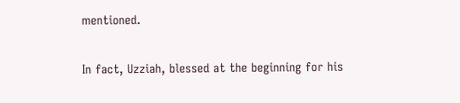mentioned.

In fact, Uzziah, blessed at the beginning for his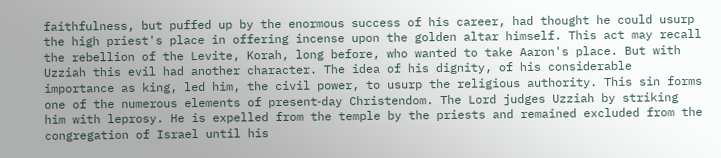faithfulness, but puffed up by the enormous success of his career, had thought he could usurp the high priest's place in offering incense upon the golden altar himself. This act may recall the rebellion of the Levite, Korah, long before, who wanted to take Aaron's place. But with Uzziah this evil had another character. The idea of his dignity, of his considerable importance as king, led him, the civil power, to usurp the religious authority. This sin forms one of the numerous elements of present‑day Christendom. The Lord judges Uzziah by striking him with leprosy. He is expelled from the temple by the priests and remained excluded from the congregation of Israel until his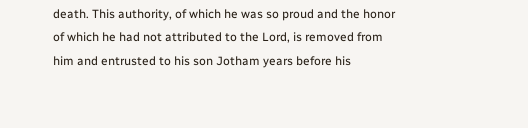death. This authority, of which he was so proud and the honor of which he had not attributed to the Lord, is removed from him and entrusted to his son Jotham years before his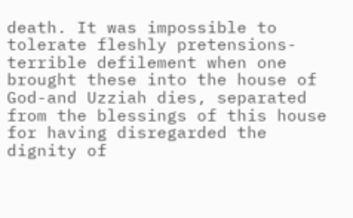death. It was impossible to tolerate fleshly pretensions-terrible defilement when one brought these into the house of God-and Uzziah dies, separated from the blessings of this house for having disregarded the dignity of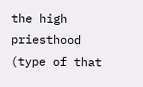the high priesthood (type of that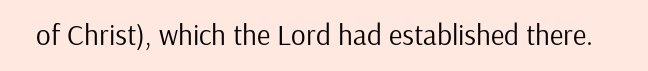of Christ), which the Lord had established there.